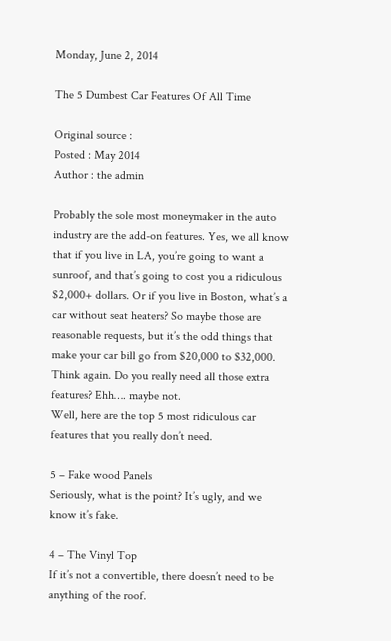Monday, June 2, 2014

The 5 Dumbest Car Features Of All Time

Original source :
Posted : May 2014
Author : the admin

Probably the sole most moneymaker in the auto industry are the add-on features. Yes, we all know that if you live in LA, you’re going to want a sunroof, and that’s going to cost you a ridiculous $2,000+ dollars. Or if you live in Boston, what’s a car without seat heaters? So maybe those are reasonable requests, but it’s the odd things that make your car bill go from $20,000 to $32,000. Think again. Do you really need all those extra features? Ehh…. maybe not.
Well, here are the top 5 most ridiculous car features that you really don’t need.

5 – Fake wood Panels
Seriously, what is the point? It’s ugly, and we know it’s fake.

4 – The Vinyl Top
If it’s not a convertible, there doesn’t need to be anything of the roof.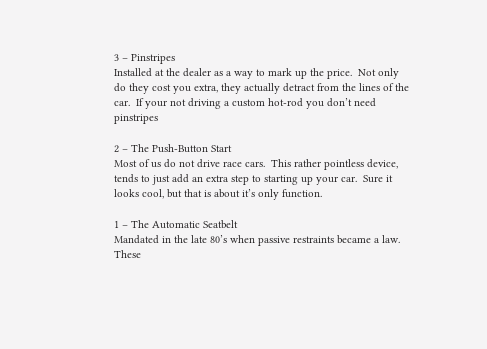3 – Pinstripes
Installed at the dealer as a way to mark up the price.  Not only do they cost you extra, they actually detract from the lines of the car.  If your not driving a custom hot-rod you don’t need pinstripes

2 – The Push-Button Start
Most of us do not drive race cars.  This rather pointless device, tends to just add an extra step to starting up your car.  Sure it looks cool, but that is about it’s only function.

1 – The Automatic Seatbelt
Mandated in the late 80’s when passive restraints became a law.  These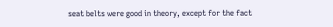seat belts were good in theory, except for the fact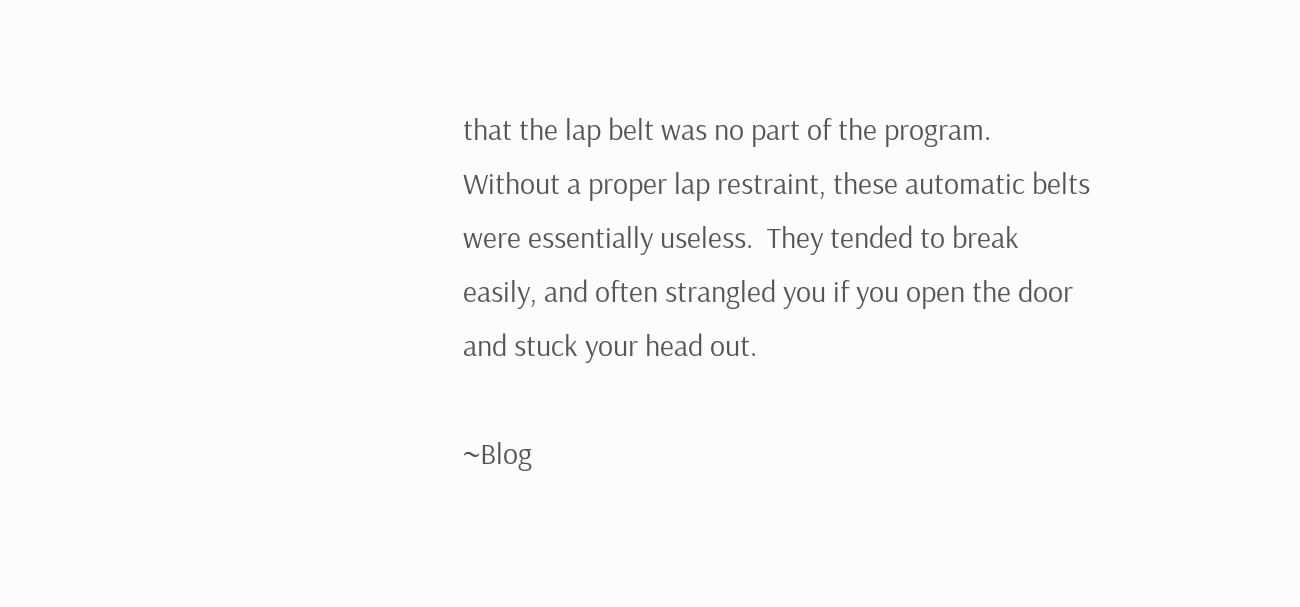that the lap belt was no part of the program.  Without a proper lap restraint, these automatic belts were essentially useless.  They tended to break easily, and often strangled you if you open the door and stuck your head out.

~Blog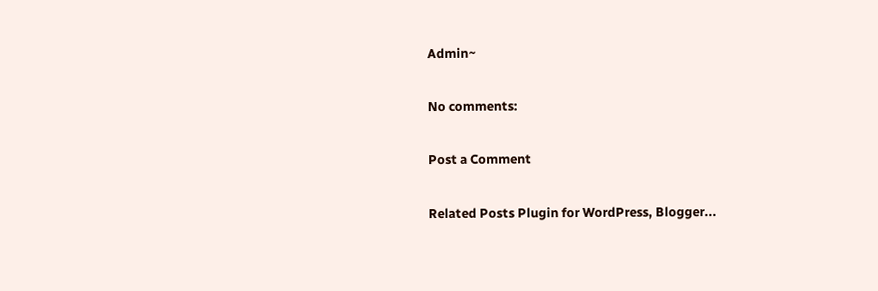Admin~

No comments:

Post a Comment

Related Posts Plugin for WordPress, Blogger...